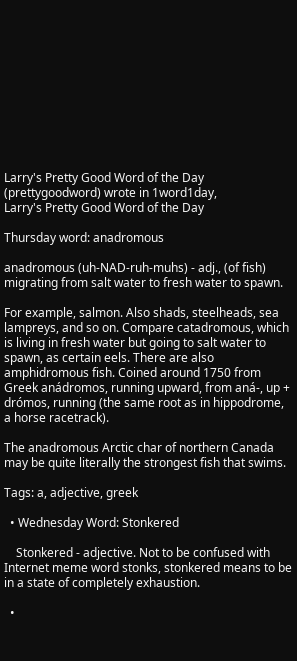Larry's Pretty Good Word of the Day (prettygoodword) wrote in 1word1day,
Larry's Pretty Good Word of the Day

Thursday word: anadromous

anadromous (uh-NAD-ruh-muhs) - adj., (of fish) migrating from salt water to fresh water to spawn.

For example, salmon. Also shads, steelheads, sea lampreys, and so on. Compare catadromous, which is living in fresh water but going to salt water to spawn, as certain eels. There are also amphidromous fish. Coined around 1750 from Greek anádromos, running upward, from aná-, up + drómos, running (the same root as in hippodrome, a horse racetrack).

The anadromous Arctic char of northern Canada may be quite literally the strongest fish that swims.

Tags: a, adjective, greek

  • Wednesday Word: Stonkered

    Stonkered - adjective. Not to be confused with Internet meme word stonks, stonkered means to be in a state of completely exhaustion.

  •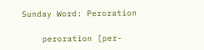Sunday Word: Peroration

    peroration [per-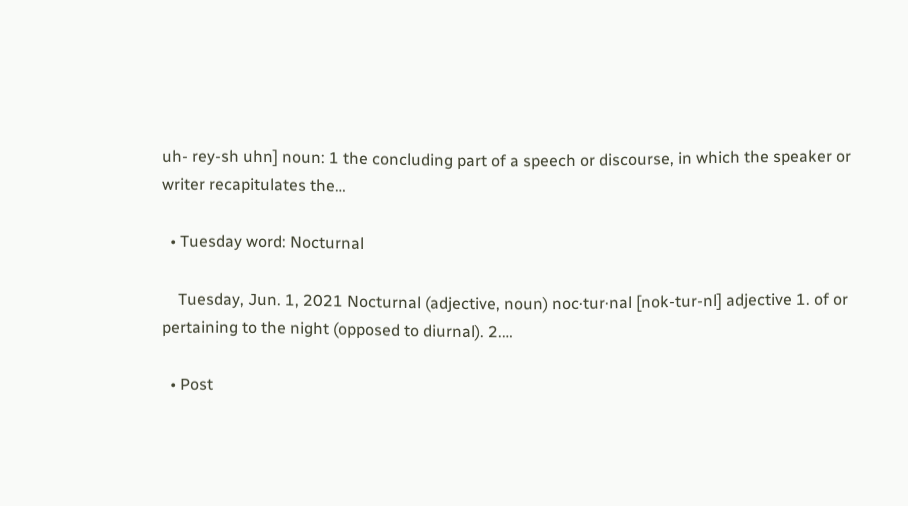uh- rey-sh uhn] noun: 1 the concluding part of a speech or discourse, in which the speaker or writer recapitulates the…

  • Tuesday word: Nocturnal

    Tuesday, Jun. 1, 2021 Nocturnal (adjective, noun) noc·tur·nal [nok-tur-nl] adjective 1. of or pertaining to the night (opposed to diurnal). 2.…

  • Post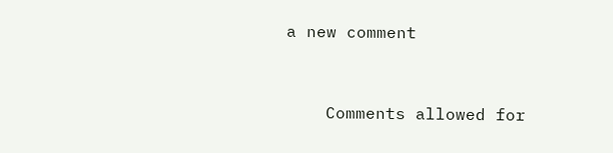a new comment


    Comments allowed for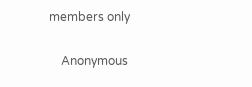members only

    Anonymous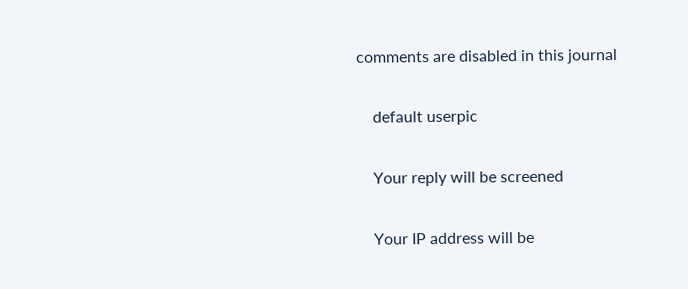comments are disabled in this journal

    default userpic

    Your reply will be screened

    Your IP address will be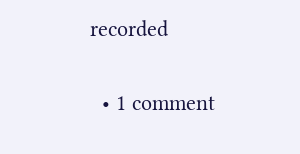recorded

  • 1 comment